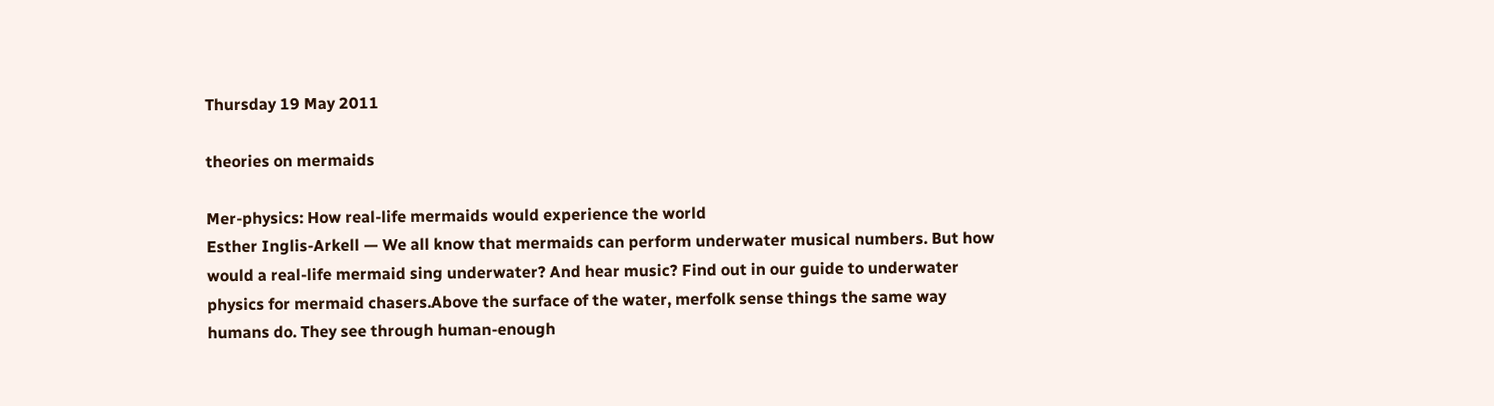Thursday 19 May 2011

theories on mermaids

Mer-physics: How real-life mermaids would experience the world
Esther Inglis-Arkell — We all know that mermaids can perform underwater musical numbers. But how would a real-life mermaid sing underwater? And hear music? Find out in our guide to underwater physics for mermaid chasers.Above the surface of the water, merfolk sense things the same way humans do. They see through human-enough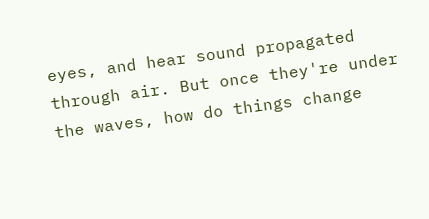eyes, and hear sound propagated through air. But once they're under the waves, how do things change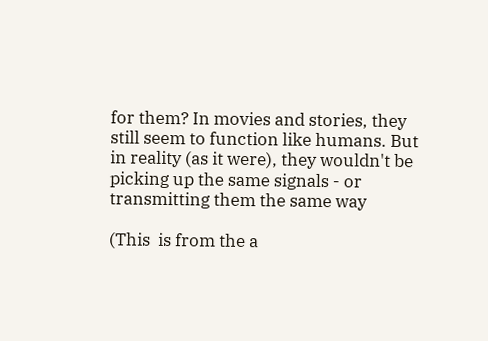for them? In movies and stories, they still seem to function like humans. But in reality (as it were), they wouldn't be picking up the same signals - or transmitting them the same way

(This  is from the a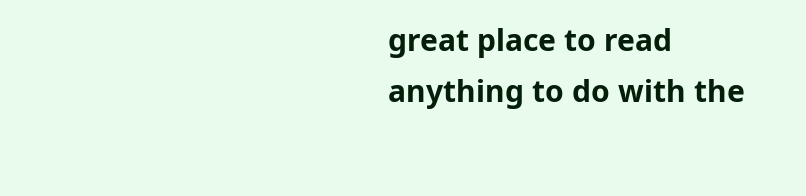great place to read anything to do with the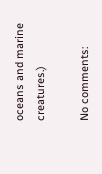oceans and marine creatures.)

No comments: